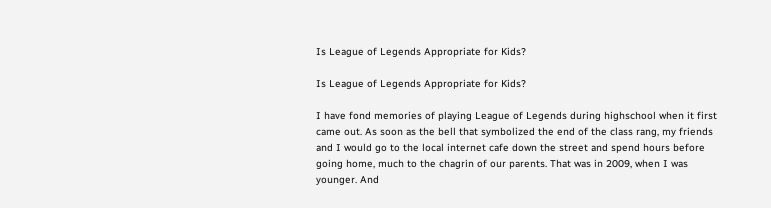Is League of Legends Appropriate for Kids?

Is League of Legends Appropriate for Kids?

I have fond memories of playing League of Legends during highschool when it first came out. As soon as the bell that symbolized the end of the class rang, my friends and I would go to the local internet cafe down the street and spend hours before going home, much to the chagrin of our parents. That was in 2009, when I was younger. And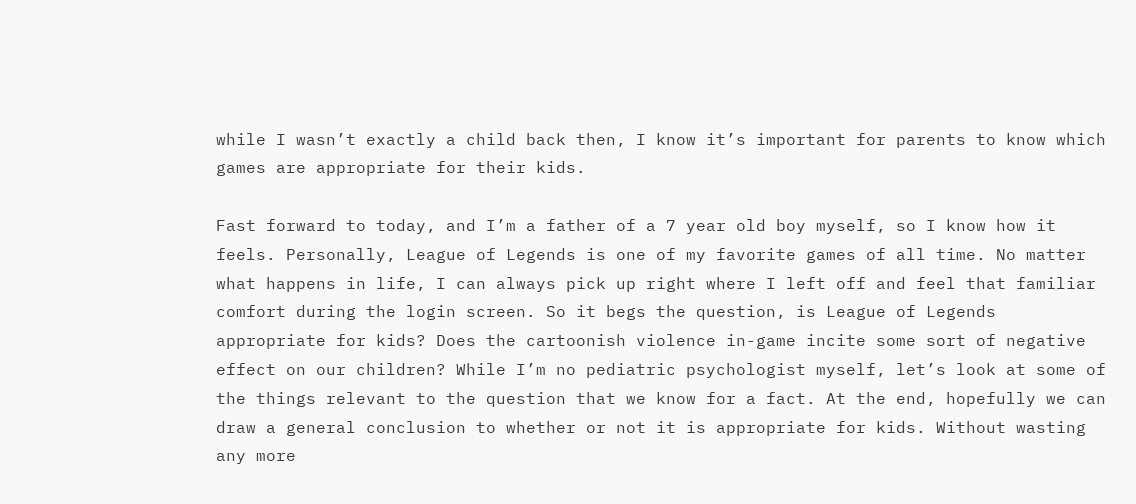while I wasn’t exactly a child back then, I know it’s important for parents to know which games are appropriate for their kids.

Fast forward to today, and I’m a father of a 7 year old boy myself, so I know how it feels. Personally, League of Legends is one of my favorite games of all time. No matter what happens in life, I can always pick up right where I left off and feel that familiar comfort during the login screen. So it begs the question, is League of Legends appropriate for kids? Does the cartoonish violence in-game incite some sort of negative effect on our children? While I’m no pediatric psychologist myself, let’s look at some of the things relevant to the question that we know for a fact. At the end, hopefully we can draw a general conclusion to whether or not it is appropriate for kids. Without wasting any more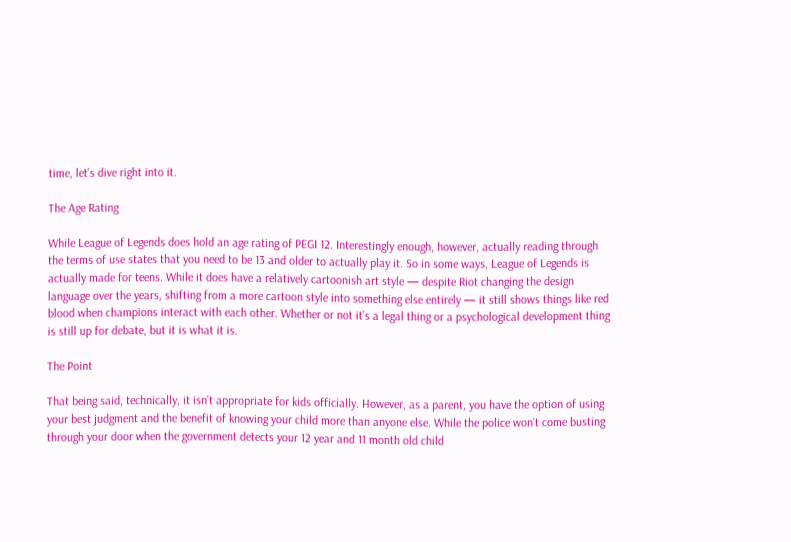time, let’s dive right into it.

The Age Rating

While League of Legends does hold an age rating of PEGI 12. Interestingly enough, however, actually reading through the terms of use states that you need to be 13 and older to actually play it. So in some ways, League of Legends is actually made for teens. While it does have a relatively cartoonish art style — despite Riot changing the design language over the years, shifting from a more cartoon style into something else entirely — it still shows things like red blood when champions interact with each other. Whether or not it’s a legal thing or a psychological development thing is still up for debate, but it is what it is.

The Point

That being said, technically, it isn’t appropriate for kids officially. However, as a parent, you have the option of using your best judgment and the benefit of knowing your child more than anyone else. While the police won’t come busting through your door when the government detects your 12 year and 11 month old child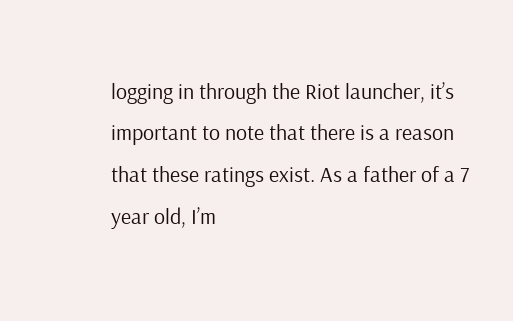logging in through the Riot launcher, it’s important to note that there is a reason that these ratings exist. As a father of a 7 year old, I’m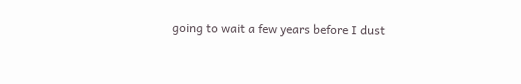going to wait a few years before I dust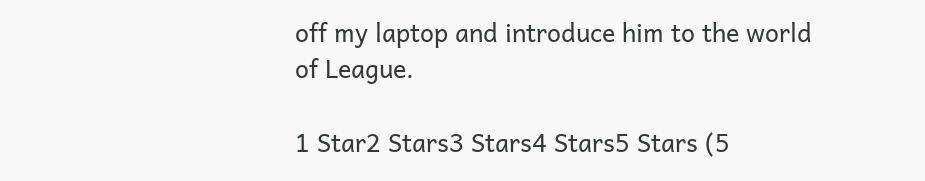off my laptop and introduce him to the world of League.

1 Star2 Stars3 Stars4 Stars5 Stars (5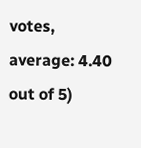votes, average: 4.40 out of 5)